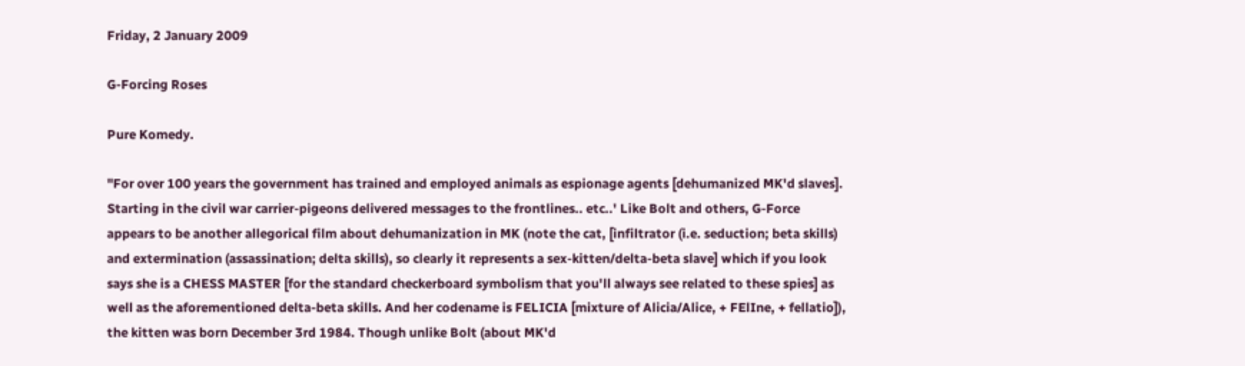Friday, 2 January 2009

G-Forcing Roses

Pure Komedy.

"For over 100 years the government has trained and employed animals as espionage agents [dehumanized MK'd slaves]. Starting in the civil war carrier-pigeons delivered messages to the frontlines.. etc..' Like Bolt and others, G-Force appears to be another allegorical film about dehumanization in MK (note the cat, [infiltrator (i.e. seduction; beta skills) and extermination (assassination; delta skills), so clearly it represents a sex-kitten/delta-beta slave] which if you look says she is a CHESS MASTER [for the standard checkerboard symbolism that you'll always see related to these spies] as well as the aforementioned delta-beta skills. And her codename is FELICIA [mixture of Alicia/Alice, + FElIne, + fellatio]), the kitten was born December 3rd 1984. Though unlike Bolt (about MK'd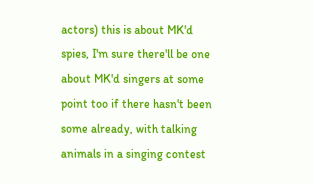actors) this is about MK'd spies, I'm sure there'll be one about MK'd singers at some point too if there hasn't been some already, with talking animals in a singing contest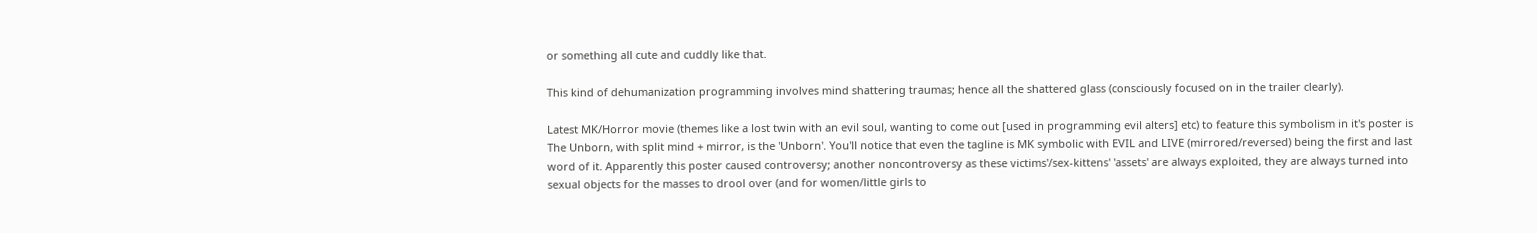or something all cute and cuddly like that.

This kind of dehumanization programming involves mind shattering traumas; hence all the shattered glass (consciously focused on in the trailer clearly).

Latest MK/Horror movie (themes like a lost twin with an evil soul, wanting to come out [used in programming evil alters] etc) to feature this symbolism in it's poster is The Unborn, with split mind + mirror, is the 'Unborn'. You'll notice that even the tagline is MK symbolic with EVIL and LIVE (mirrored/reversed) being the first and last word of it. Apparently this poster caused controversy; another noncontroversy as these victims'/sex-kittens' 'assets' are always exploited, they are always turned into sexual objects for the masses to drool over (and for women/little girls to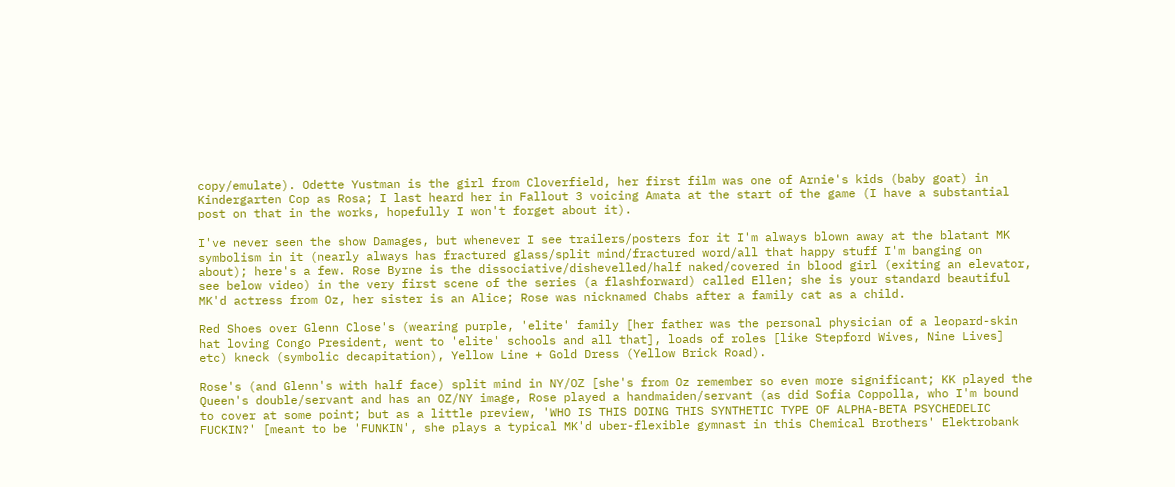copy/emulate). Odette Yustman is the girl from Cloverfield, her first film was one of Arnie's kids (baby goat) in Kindergarten Cop as Rosa; I last heard her in Fallout 3 voicing Amata at the start of the game (I have a substantial post on that in the works, hopefully I won't forget about it).

I've never seen the show Damages, but whenever I see trailers/posters for it I'm always blown away at the blatant MK symbolism in it (nearly always has fractured glass/split mind/fractured word/all that happy stuff I'm banging on about); here's a few. Rose Byrne is the dissociative/dishevelled/half naked/covered in blood girl (exiting an elevator, see below video) in the very first scene of the series (a flashforward) called Ellen; she is your standard beautiful MK'd actress from Oz, her sister is an Alice; Rose was nicknamed Chabs after a family cat as a child.

Red Shoes over Glenn Close's (wearing purple, 'elite' family [her father was the personal physician of a leopard-skin hat loving Congo President, went to 'elite' schools and all that], loads of roles [like Stepford Wives, Nine Lives] etc) kneck (symbolic decapitation), Yellow Line + Gold Dress (Yellow Brick Road).

Rose's (and Glenn's with half face) split mind in NY/OZ [she's from Oz remember so even more significant; KK played the Queen's double/servant and has an OZ/NY image, Rose played a handmaiden/servant (as did Sofia Coppolla, who I'm bound to cover at some point; but as a little preview, 'WHO IS THIS DOING THIS SYNTHETIC TYPE OF ALPHA-BETA PSYCHEDELIC FUCKIN?' [meant to be 'FUNKIN', she plays a typical MK'd uber-flexible gymnast in this Chemical Brothers' Elektrobank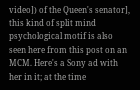video]) of the Queen's senator], this kind of split mind psychological motif is also seen here from this post on an MCM. Here's a Sony ad with her in it; at the time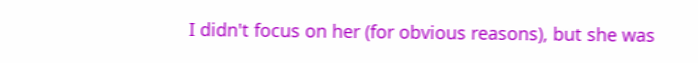I didn't focus on her (for obvious reasons), but she was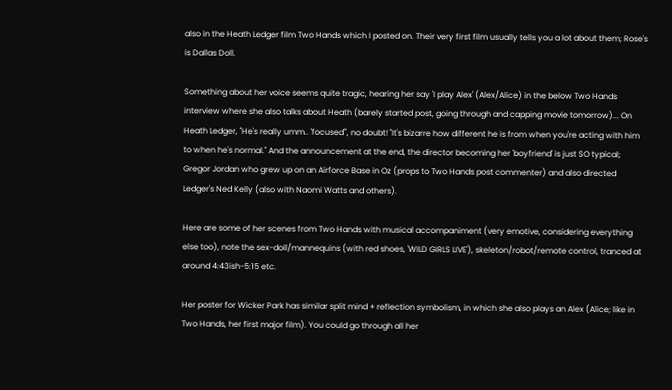also in the Heath Ledger film Two Hands which I posted on. Their very first film usually tells you a lot about them; Rose's is Dallas Doll.

Something about her voice seems quite tragic, hearing her say 'I play Alex' (Alex/Alice) in the below Two Hands interview where she also talks about Heath (barely started post, going through and capping movie tomorrow)... On Heath Ledger, "He's really umm.. 'focused'", no doubt! "It's bizarre how different he is from when you're acting with him to when he's normal." And the announcement at the end, the director becoming her 'boyfriend' is just SO typical; Gregor Jordan who grew up on an Airforce Base in Oz (props to Two Hands post commenter) and also directed Ledger's Ned Kelly (also with Naomi Watts and others).

Here are some of her scenes from Two Hands with musical accompaniment (very emotive, considering everything else too), note the sex-doll/mannequins (with red shoes, 'WILD GIRLS LIVE'), skeleton/robot/remote control, tranced at around 4:43ish-5:15 etc.

Her poster for Wicker Park has similar split mind + reflection symbolism, in which she also plays an Alex (Alice; like in Two Hands, her first major film). You could go through all her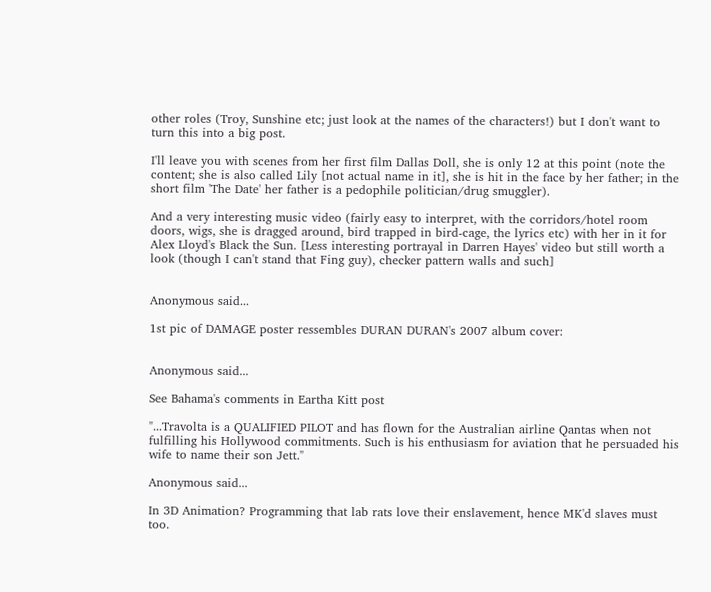other roles (Troy, Sunshine etc; just look at the names of the characters!) but I don't want to turn this into a big post.

I'll leave you with scenes from her first film Dallas Doll, she is only 12 at this point (note the content; she is also called Lily [not actual name in it], she is hit in the face by her father; in the short film 'The Date' her father is a pedophile politician/drug smuggler).

And a very interesting music video (fairly easy to interpret, with the corridors/hotel room doors, wigs, she is dragged around, bird trapped in bird-cage, the lyrics etc) with her in it for Alex Lloyd's Black the Sun. [Less interesting portrayal in Darren Hayes' video but still worth a look (though I can't stand that Fing guy), checker pattern walls and such]


Anonymous said...

1st pic of DAMAGE poster ressembles DURAN DURAN's 2007 album cover:


Anonymous said...

See Bahama's comments in Eartha Kitt post

"...Travolta is a QUALIFIED PILOT and has flown for the Australian airline Qantas when not fulfilling his Hollywood commitments. Such is his enthusiasm for aviation that he persuaded his wife to name their son Jett."

Anonymous said...

In 3D Animation? Programming that lab rats love their enslavement, hence MK'd slaves must too.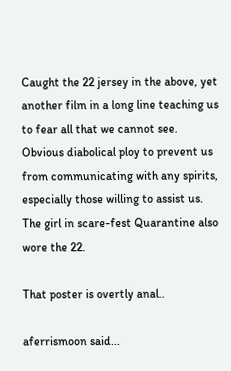Caught the 22 jersey in the above, yet another film in a long line teaching us to fear all that we cannot see. Obvious diabolical ploy to prevent us from communicating with any spirits, especially those willing to assist us. The girl in scare-fest Quarantine also wore the 22.

That poster is overtly anal..

aferrismoon said...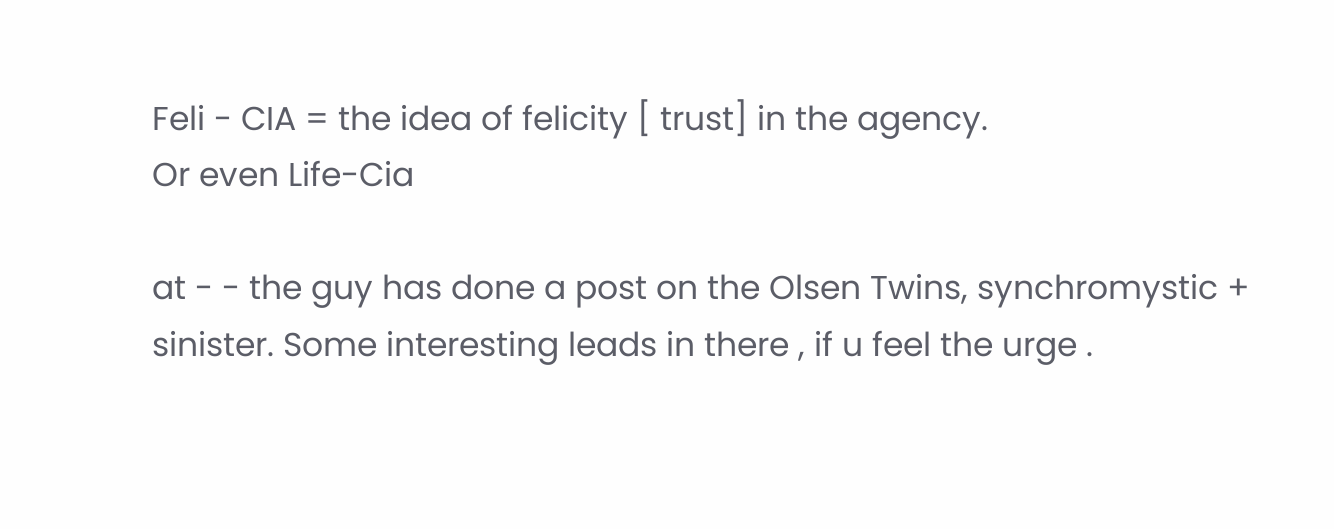Feli - CIA = the idea of felicity [ trust] in the agency.
Or even Life-Cia

at - - the guy has done a post on the Olsen Twins, synchromystic + sinister. Some interesting leads in there , if u feel the urge .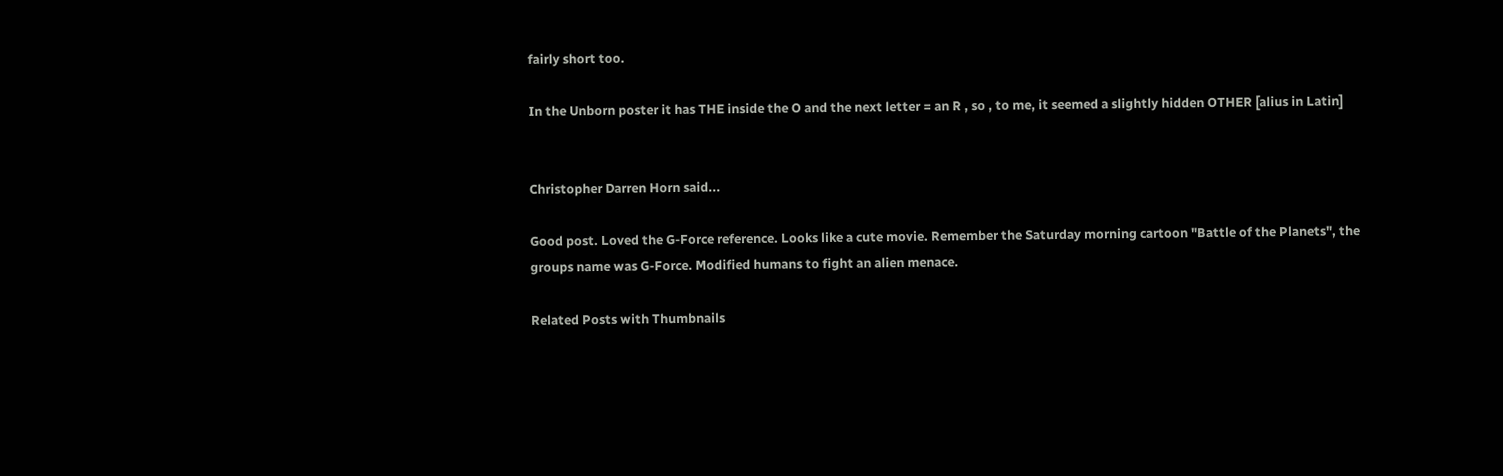fairly short too.

In the Unborn poster it has THE inside the O and the next letter = an R , so , to me, it seemed a slightly hidden OTHER [alius in Latin]


Christopher Darren Horn said...

Good post. Loved the G-Force reference. Looks like a cute movie. Remember the Saturday morning cartoon "Battle of the Planets", the groups name was G-Force. Modified humans to fight an alien menace.

Related Posts with Thumbnails